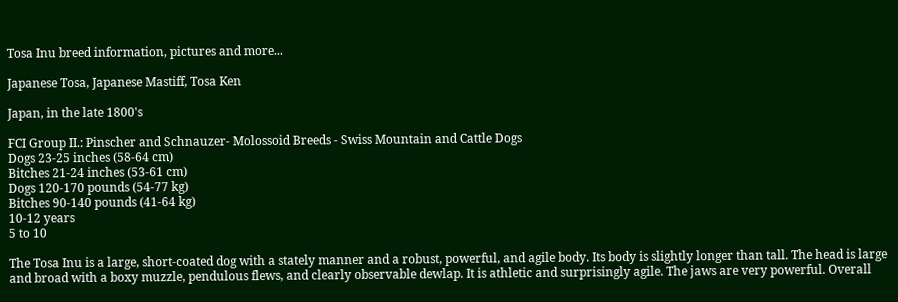Tosa Inu breed information, pictures and more...

Japanese Tosa, Japanese Mastiff, Tosa Ken

Japan, in the late 1800's

FCI Group II.: Pinscher and Schnauzer- Molossoid Breeds - Swiss Mountain and Cattle Dogs
Dogs 23-25 inches (58-64 cm)
Bitches 21-24 inches (53-61 cm)
Dogs 120-170 pounds (54-77 kg)
Bitches 90-140 pounds (41-64 kg)
10-12 years
5 to 10

The Tosa Inu is a large, short-coated dog with a stately manner and a robust, powerful, and agile body. Its body is slightly longer than tall. The head is large and broad with a boxy muzzle, pendulous flews, and clearly observable dewlap. It is athletic and surprisingly agile. The jaws are very powerful. Overall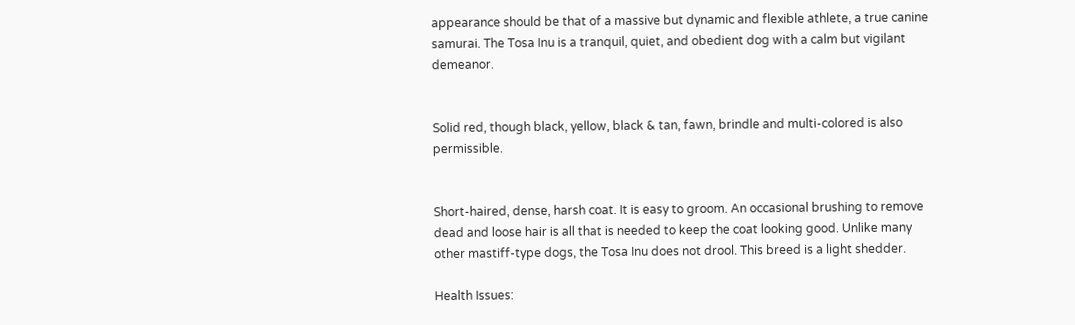appearance should be that of a massive but dynamic and flexible athlete, a true canine samurai. The Tosa Inu is a tranquil, quiet, and obedient dog with a calm but vigilant demeanor.


Solid red, though black, yellow, black & tan, fawn, brindle and multi-colored is also permissible.


Short-haired, dense, harsh coat. It is easy to groom. An occasional brushing to remove dead and loose hair is all that is needed to keep the coat looking good. Unlike many other mastiff-type dogs, the Tosa Inu does not drool. This breed is a light shedder.

Health Issues: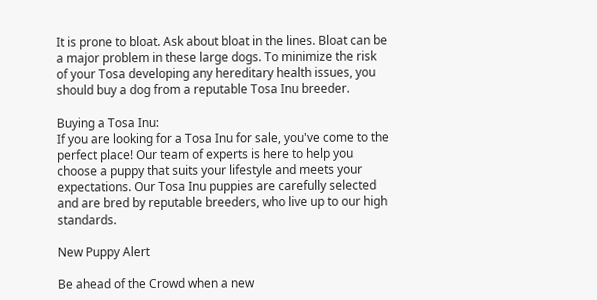It is prone to bloat. Ask about bloat in the lines. Bloat can be a major problem in these large dogs. To minimize the risk of your Tosa developing any hereditary health issues, you should buy a dog from a reputable Tosa Inu breeder.

Buying a Tosa Inu:
If you are looking for a Tosa Inu for sale, you've come to the perfect place! Our team of experts is here to help you choose a puppy that suits your lifestyle and meets your expectations. Our Tosa Inu puppies are carefully selected and are bred by reputable breeders, who live up to our high standards.

New Puppy Alert

Be ahead of the Crowd when a new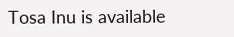Tosa Inu is available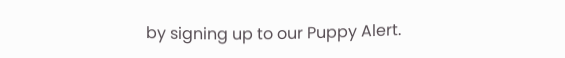by signing up to our Puppy Alert.